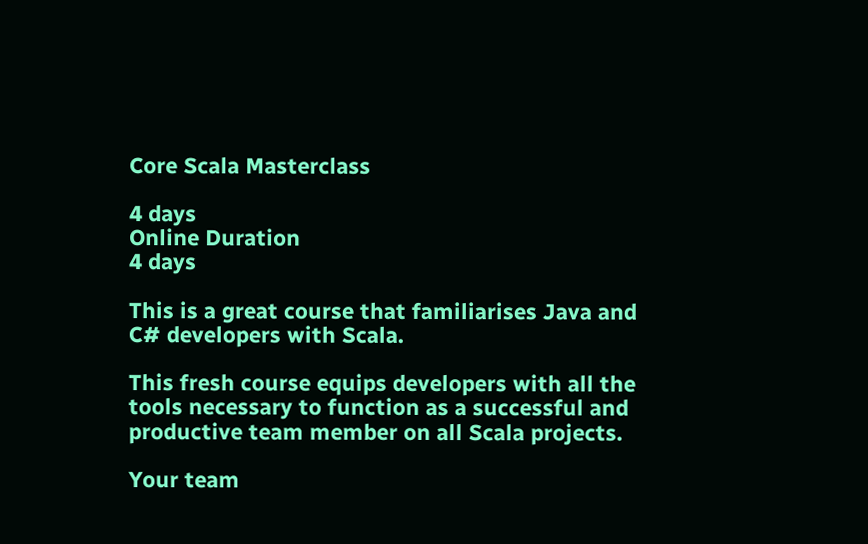Core Scala Masterclass

4 days
Online Duration
4 days

This is a great course that familiarises Java and C# developers with Scala.

This fresh course equips developers with all the tools necessary to function as a successful and productive team member on all Scala projects.

Your team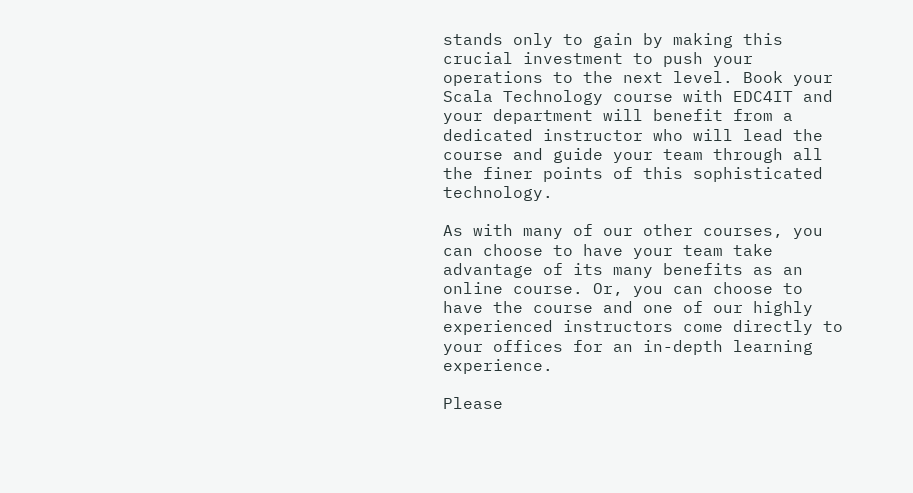stands only to gain by making this crucial investment to push your operations to the next level. Book your Scala Technology course with EDC4IT and your department will benefit from a dedicated instructor who will lead the course and guide your team through all the finer points of this sophisticated technology.

As with many of our other courses, you can choose to have your team take advantage of its many benefits as an online course. Or, you can choose to have the course and one of our highly experienced instructors come directly to your offices for an in-depth learning experience.

Please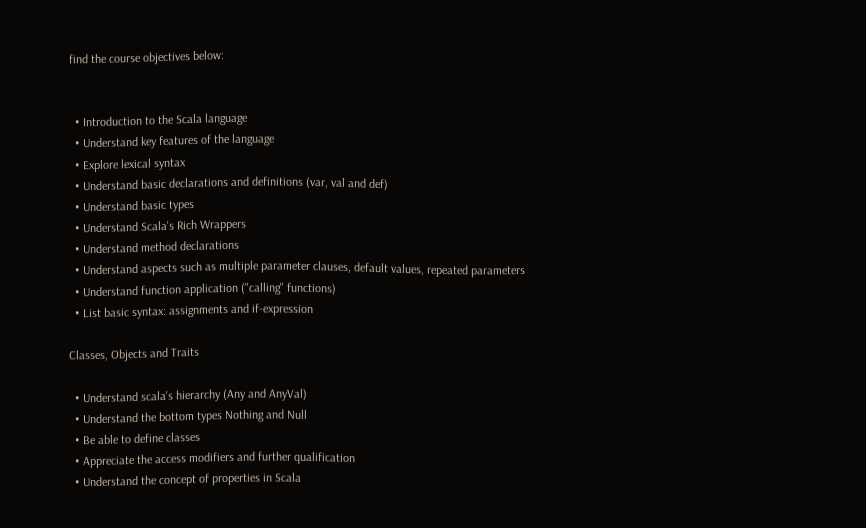find the course objectives below:


  • Introduction to the Scala language
  • Understand key features of the language
  • Explore lexical syntax
  • Understand basic declarations and definitions (var, val and def)
  • Understand basic types
  • Understand Scala's Rich Wrappers
  • Understand method declarations
  • Understand aspects such as multiple parameter clauses, default values, repeated parameters
  • Understand function application ("calling" functions)
  • List basic syntax: assignments and if-expression

Classes, Objects and Traits

  • Understand scala's hierarchy (Any and AnyVal)
  • Understand the bottom types Nothing and Null
  • Be able to define classes
  • Appreciate the access modifiers and further qualification
  • Understand the concept of properties in Scala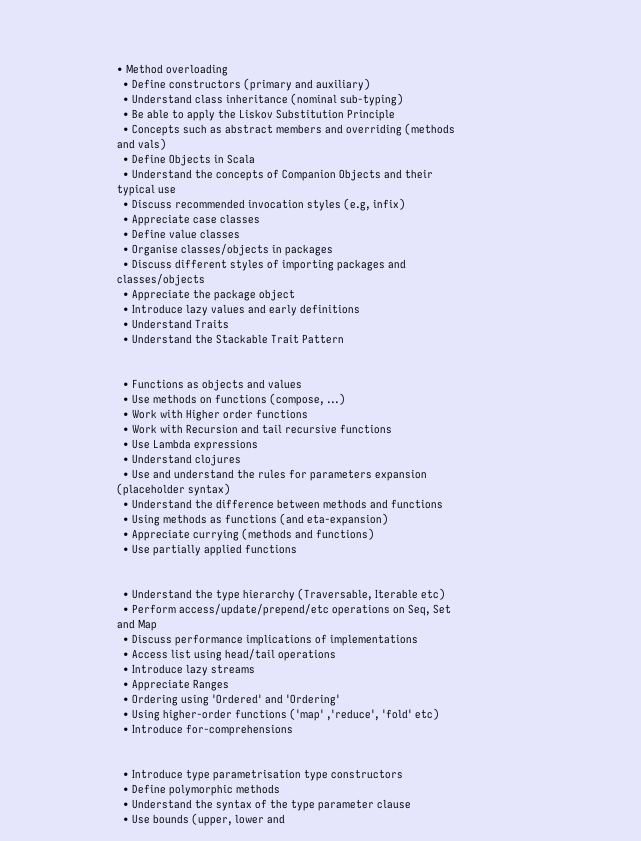• Method overloading
  • Define constructors (primary and auxiliary)
  • Understand class inheritance (nominal sub-typing)
  • Be able to apply the Liskov Substitution Principle
  • Concepts such as abstract members and overriding (methods and vals)
  • Define Objects in Scala
  • Understand the concepts of Companion Objects and their typical use
  • Discuss recommended invocation styles (e.g, infix)
  • Appreciate case classes
  • Define value classes
  • Organise classes/objects in packages
  • Discuss different styles of importing packages and classes/objects
  • Appreciate the package object
  • Introduce lazy values and early definitions
  • Understand Traits
  • Understand the Stackable Trait Pattern


  • Functions as objects and values
  • Use methods on functions (compose, ...)
  • Work with Higher order functions
  • Work with Recursion and tail recursive functions
  • Use Lambda expressions
  • Understand clojures
  • Use and understand the rules for parameters expansion (placeholder syntax)
  • Understand the difference between methods and functions
  • Using methods as functions (and eta-expansion)
  • Appreciate currying (methods and functions)
  • Use partially applied functions


  • Understand the type hierarchy (Traversable, Iterable etc)
  • Perform access/update/prepend/etc operations on Seq, Set and Map
  • Discuss performance implications of implementations
  • Access list using head/tail operations
  • Introduce lazy streams
  • Appreciate Ranges
  • Ordering using 'Ordered' and 'Ordering'
  • Using higher-order functions ('map' ,'reduce', 'fold' etc)
  • Introduce for-comprehensions


  • Introduce type parametrisation type constructors
  • Define polymorphic methods
  • Understand the syntax of the type parameter clause
  • Use bounds (upper, lower and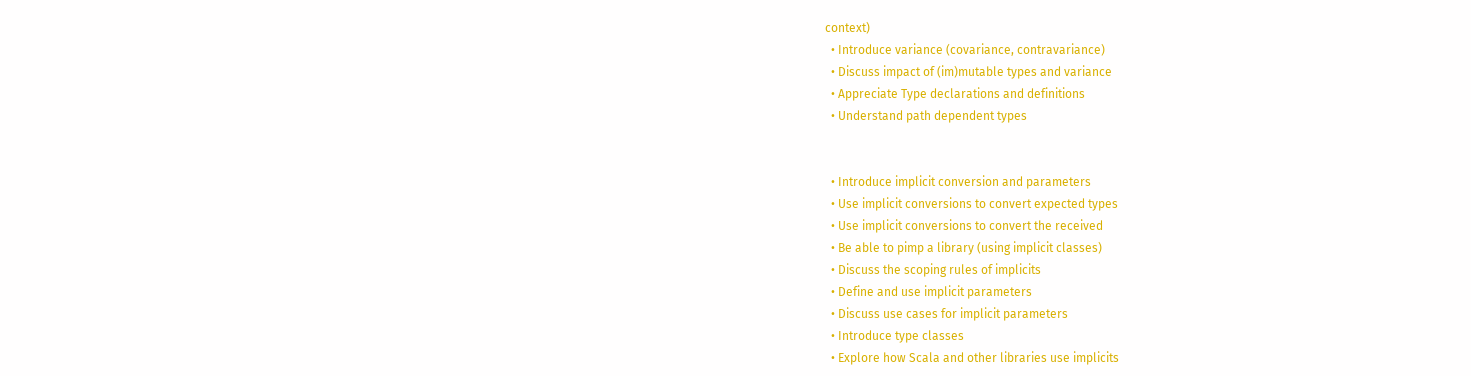context)
  • Introduce variance (covariance, contravariance)
  • Discuss impact of (im)mutable types and variance
  • Appreciate Type declarations and definitions
  • Understand path dependent types


  • Introduce implicit conversion and parameters
  • Use implicit conversions to convert expected types
  • Use implicit conversions to convert the received
  • Be able to pimp a library (using implicit classes)
  • Discuss the scoping rules of implicits
  • Define and use implicit parameters
  • Discuss use cases for implicit parameters
  • Introduce type classes
  • Explore how Scala and other libraries use implicits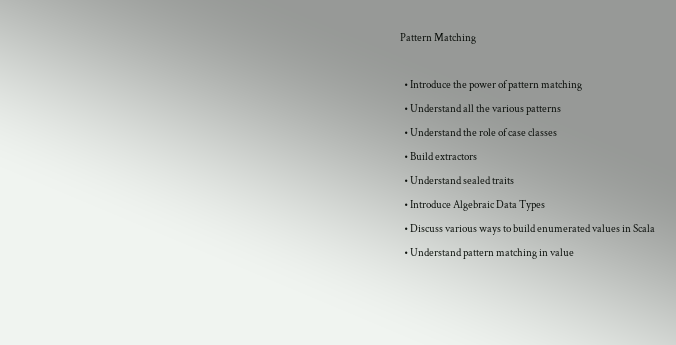Pattern Matching

  • Introduce the power of pattern matching
  • Understand all the various patterns
  • Understand the role of case classes
  • Build extractors
  • Understand sealed traits
  • Introduce Algebraic Data Types
  • Discuss various ways to build enumerated values in Scala
  • Understand pattern matching in value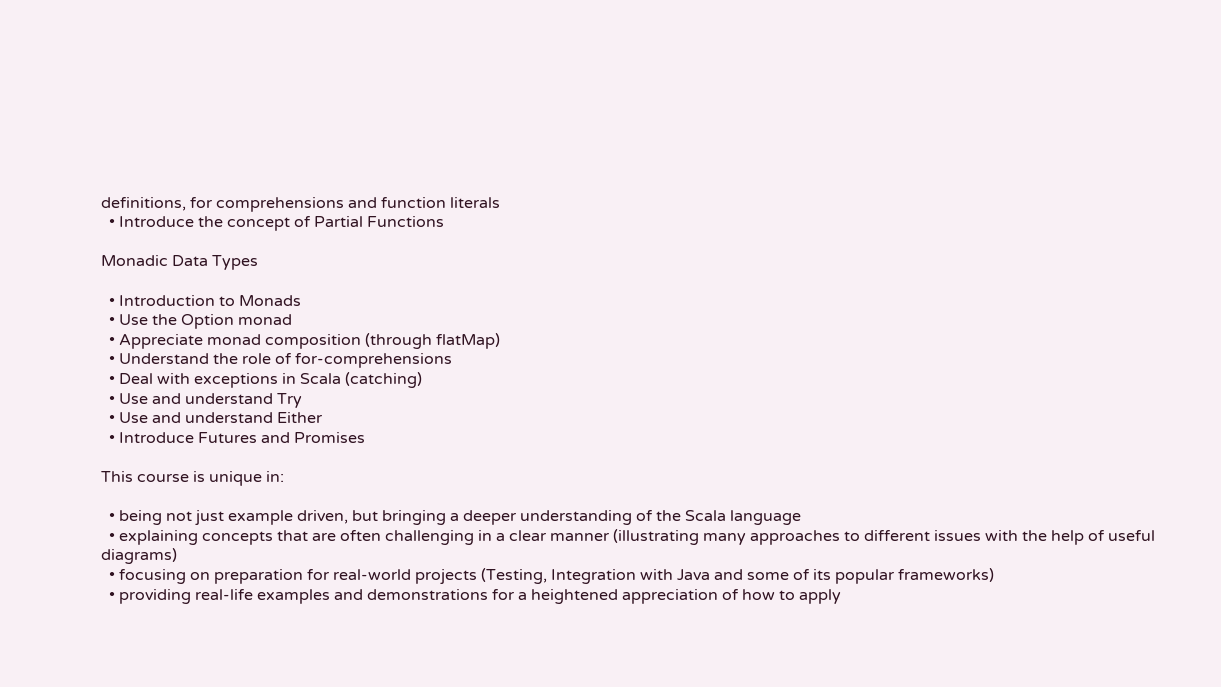definitions, for comprehensions and function literals
  • Introduce the concept of Partial Functions

Monadic Data Types

  • Introduction to Monads
  • Use the Option monad
  • Appreciate monad composition (through flatMap)
  • Understand the role of for-comprehensions
  • Deal with exceptions in Scala (catching)
  • Use and understand Try
  • Use and understand Either
  • Introduce Futures and Promises

This course is unique in:

  • being not just example driven, but bringing a deeper understanding of the Scala language
  • explaining concepts that are often challenging in a clear manner (illustrating many approaches to different issues with the help of useful diagrams)
  • focusing on preparation for real-world projects (Testing, Integration with Java and some of its popular frameworks)
  • providing real-life examples and demonstrations for a heightened appreciation of how to apply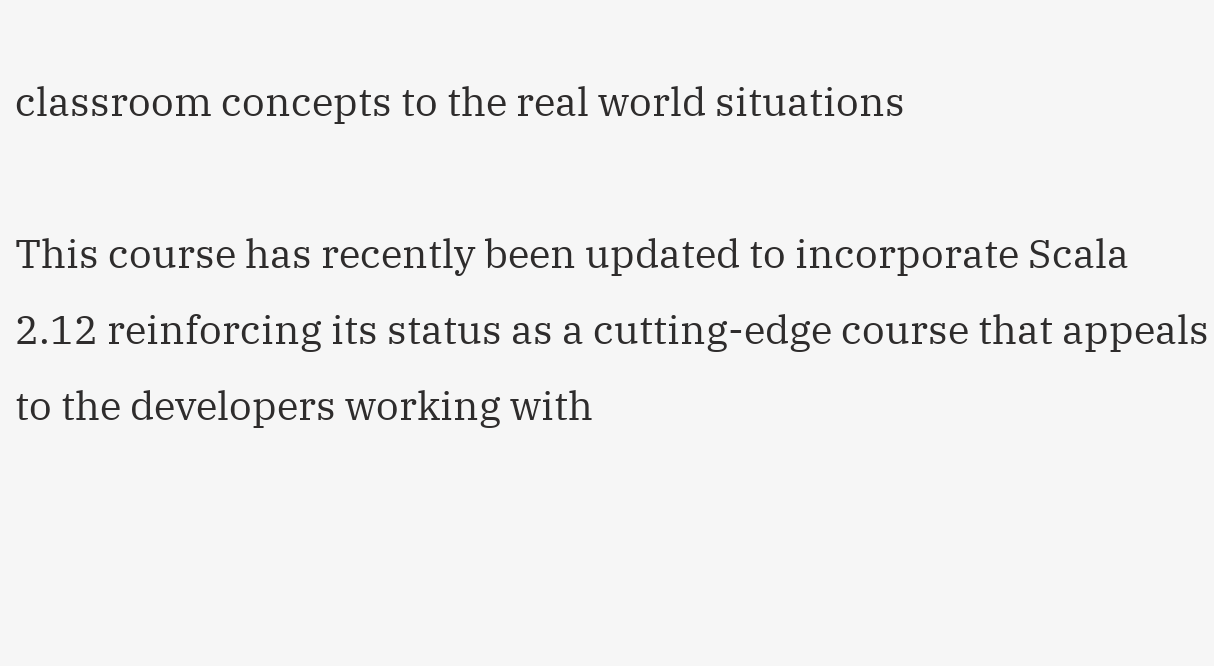classroom concepts to the real world situations

This course has recently been updated to incorporate Scala 2.12 reinforcing its status as a cutting-edge course that appeals to the developers working with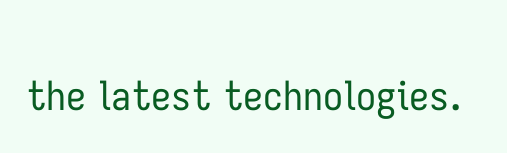the latest technologies.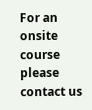For an onsite course please contact us